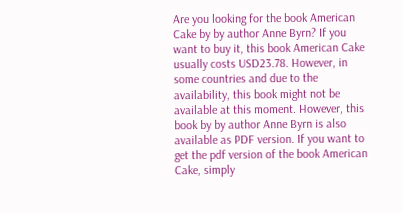Are you looking for the book American Cake by by author Anne Byrn? If you want to buy it, this book American Cake usually costs USD23.78. However, in some countries and due to the availability, this book might not be available at this moment. However, this book by by author Anne Byrn is also available as PDF version. If you want to get the pdf version of the book American Cake, simply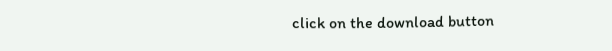click on the download button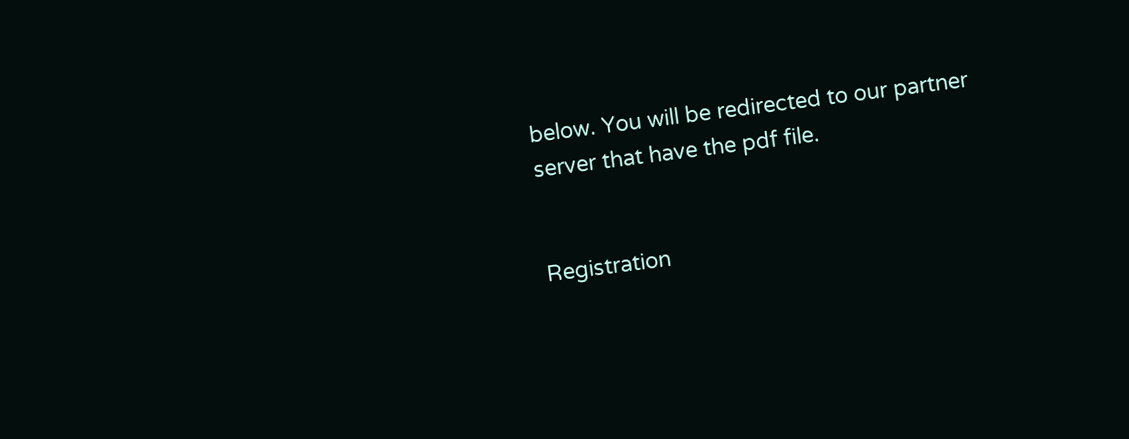below. You will be redirected to our partner server that have the pdf file.


Registration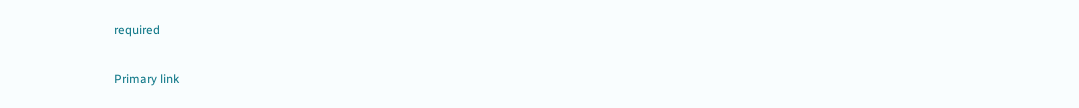required

Primary link